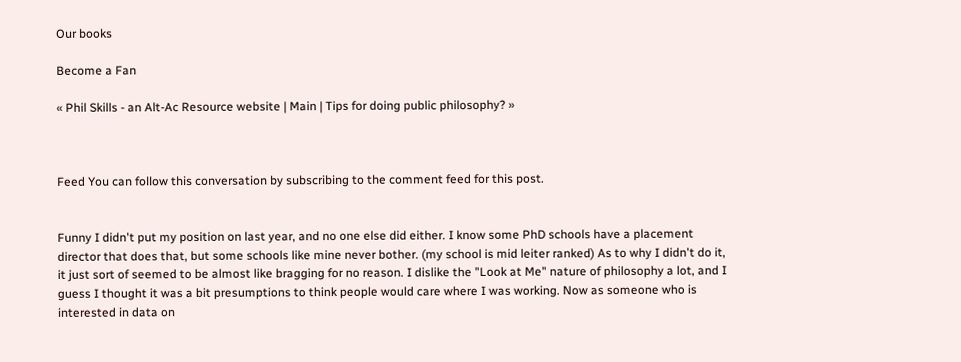Our books

Become a Fan

« Phil Skills - an Alt-Ac Resource website | Main | Tips for doing public philosophy? »



Feed You can follow this conversation by subscribing to the comment feed for this post.


Funny I didn't put my position on last year, and no one else did either. I know some PhD schools have a placement director that does that, but some schools like mine never bother. (my school is mid leiter ranked) As to why I didn't do it, it just sort of seemed to be almost like bragging for no reason. I dislike the "Look at Me" nature of philosophy a lot, and I guess I thought it was a bit presumptions to think people would care where I was working. Now as someone who is interested in data on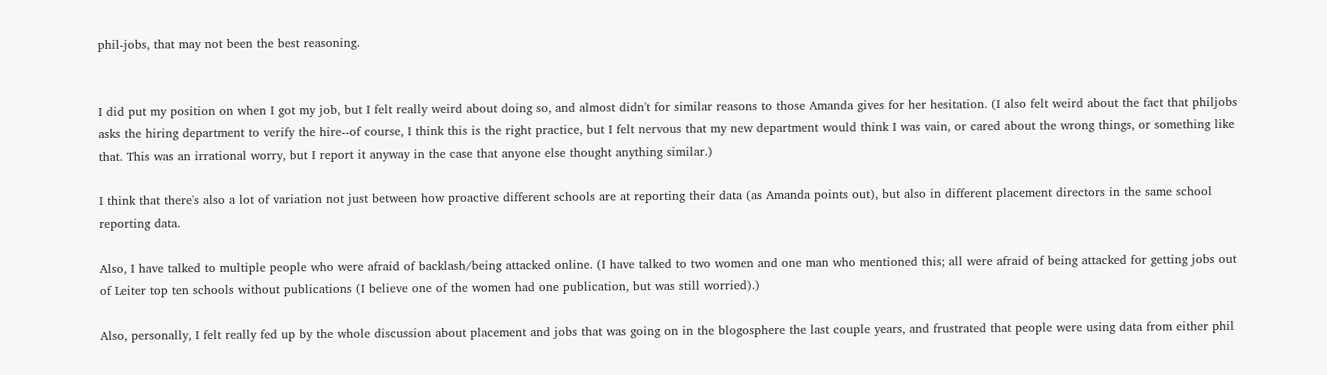phil-jobs, that may not been the best reasoning.


I did put my position on when I got my job, but I felt really weird about doing so, and almost didn't for similar reasons to those Amanda gives for her hesitation. (I also felt weird about the fact that philjobs asks the hiring department to verify the hire--of course, I think this is the right practice, but I felt nervous that my new department would think I was vain, or cared about the wrong things, or something like that. This was an irrational worry, but I report it anyway in the case that anyone else thought anything similar.)

I think that there's also a lot of variation not just between how proactive different schools are at reporting their data (as Amanda points out), but also in different placement directors in the same school reporting data.

Also, I have talked to multiple people who were afraid of backlash/being attacked online. (I have talked to two women and one man who mentioned this; all were afraid of being attacked for getting jobs out of Leiter top ten schools without publications (I believe one of the women had one publication, but was still worried).)

Also, personally, I felt really fed up by the whole discussion about placement and jobs that was going on in the blogosphere the last couple years, and frustrated that people were using data from either phil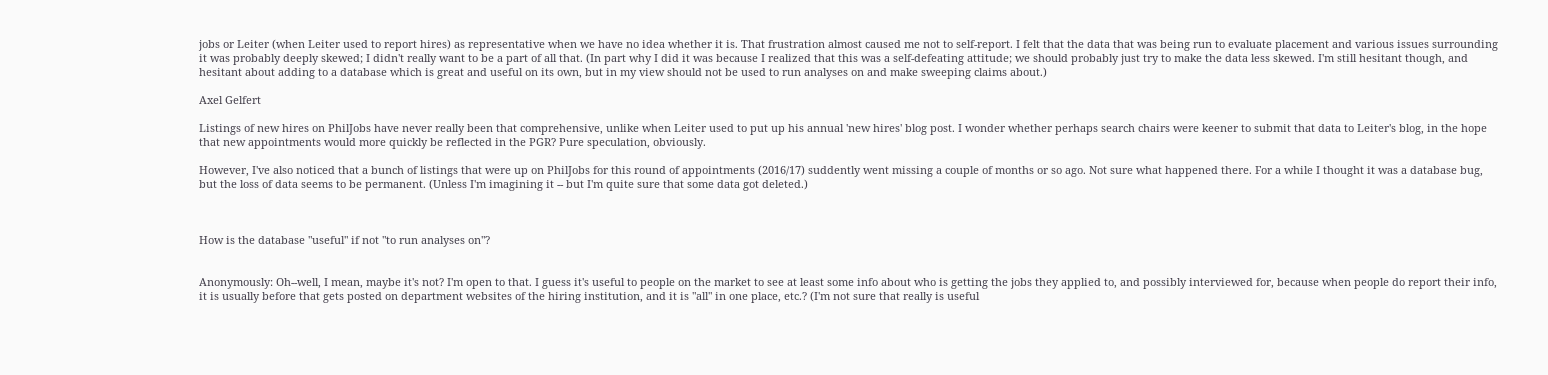jobs or Leiter (when Leiter used to report hires) as representative when we have no idea whether it is. That frustration almost caused me not to self-report. I felt that the data that was being run to evaluate placement and various issues surrounding it was probably deeply skewed; I didn't really want to be a part of all that. (In part why I did it was because I realized that this was a self-defeating attitude; we should probably just try to make the data less skewed. I'm still hesitant though, and hesitant about adding to a database which is great and useful on its own, but in my view should not be used to run analyses on and make sweeping claims about.)

Axel Gelfert

Listings of new hires on PhilJobs have never really been that comprehensive, unlike when Leiter used to put up his annual 'new hires' blog post. I wonder whether perhaps search chairs were keener to submit that data to Leiter's blog, in the hope that new appointments would more quickly be reflected in the PGR? Pure speculation, obviously.

However, I've also noticed that a bunch of listings that were up on PhilJobs for this round of appointments (2016/17) suddently went missing a couple of months or so ago. Not sure what happened there. For a while I thought it was a database bug, but the loss of data seems to be permanent. (Unless I'm imagining it -- but I'm quite sure that some data got deleted.)



How is the database "useful" if not "to run analyses on"?


Anonymously: Oh--well, I mean, maybe it's not? I'm open to that. I guess it's useful to people on the market to see at least some info about who is getting the jobs they applied to, and possibly interviewed for, because when people do report their info, it is usually before that gets posted on department websites of the hiring institution, and it is "all" in one place, etc.? (I'm not sure that really is useful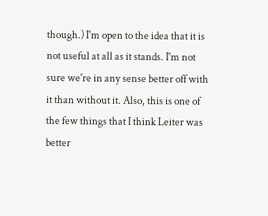though.) I'm open to the idea that it is not useful at all as it stands. I'm not sure we're in any sense better off with it than without it. Also, this is one of the few things that I think Leiter was better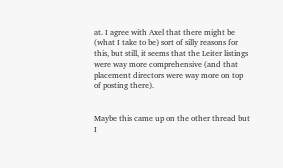at. I agree with Axel that there might be (what I take to be) sort of silly reasons for this, but still, it seems that the Leiter listings were way more comprehensive (and that placement directors were way more on top of posting there).


Maybe this came up on the other thread but I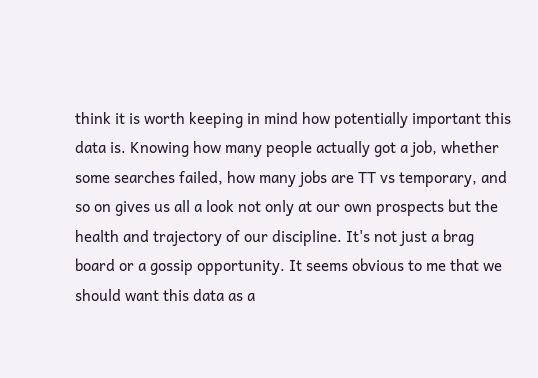think it is worth keeping in mind how potentially important this data is. Knowing how many people actually got a job, whether some searches failed, how many jobs are TT vs temporary, and so on gives us all a look not only at our own prospects but the health and trajectory of our discipline. It's not just a brag board or a gossip opportunity. It seems obvious to me that we should want this data as a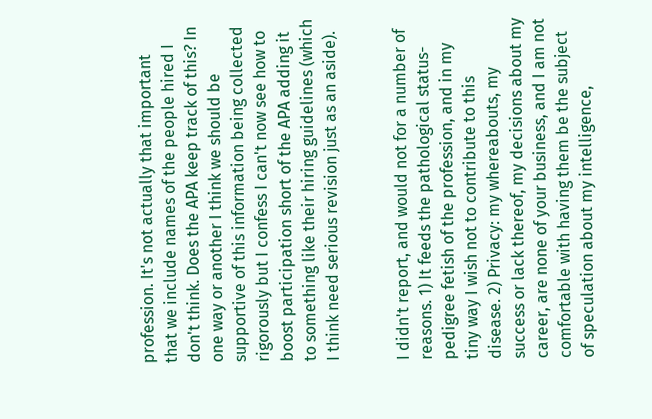profession. It's not actually that important that we include names of the people hired I don't think. Does the APA keep track of this? In one way or another I think we should be supportive of this information being collected rigorously but I confess I can't now see how to boost participation short of the APA adding it to something like their hiring guidelines (which I think need serious revision just as an aside).


I didn't report, and would not for a number of reasons. 1) It feeds the pathological status-pedigree fetish of the profession, and in my tiny way I wish not to contribute to this disease. 2) Privacy: my whereabouts, my success or lack thereof, my decisions about my career, are none of your business, and I am not comfortable with having them be the subject of speculation about my intelligence,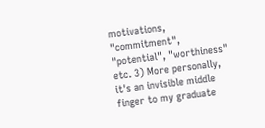motivations, "commitment", "potential", "worthiness" etc. 3) More personally, it's an invisible middle finger to my graduate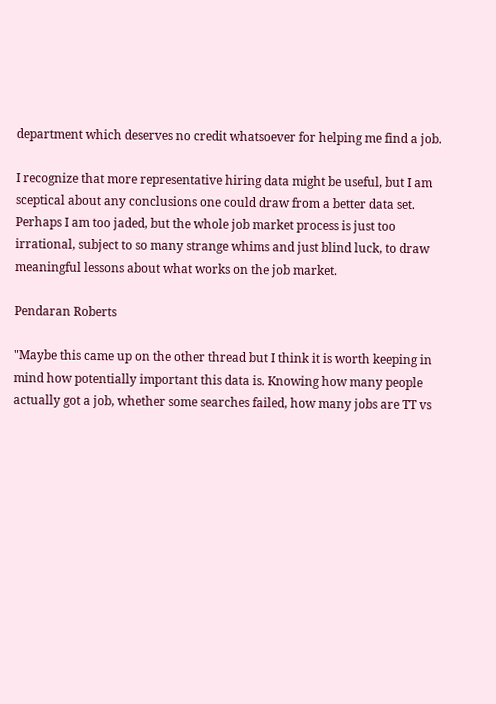department which deserves no credit whatsoever for helping me find a job.

I recognize that more representative hiring data might be useful, but I am sceptical about any conclusions one could draw from a better data set. Perhaps I am too jaded, but the whole job market process is just too irrational, subject to so many strange whims and just blind luck, to draw meaningful lessons about what works on the job market.

Pendaran Roberts

"Maybe this came up on the other thread but I think it is worth keeping in mind how potentially important this data is. Knowing how many people actually got a job, whether some searches failed, how many jobs are TT vs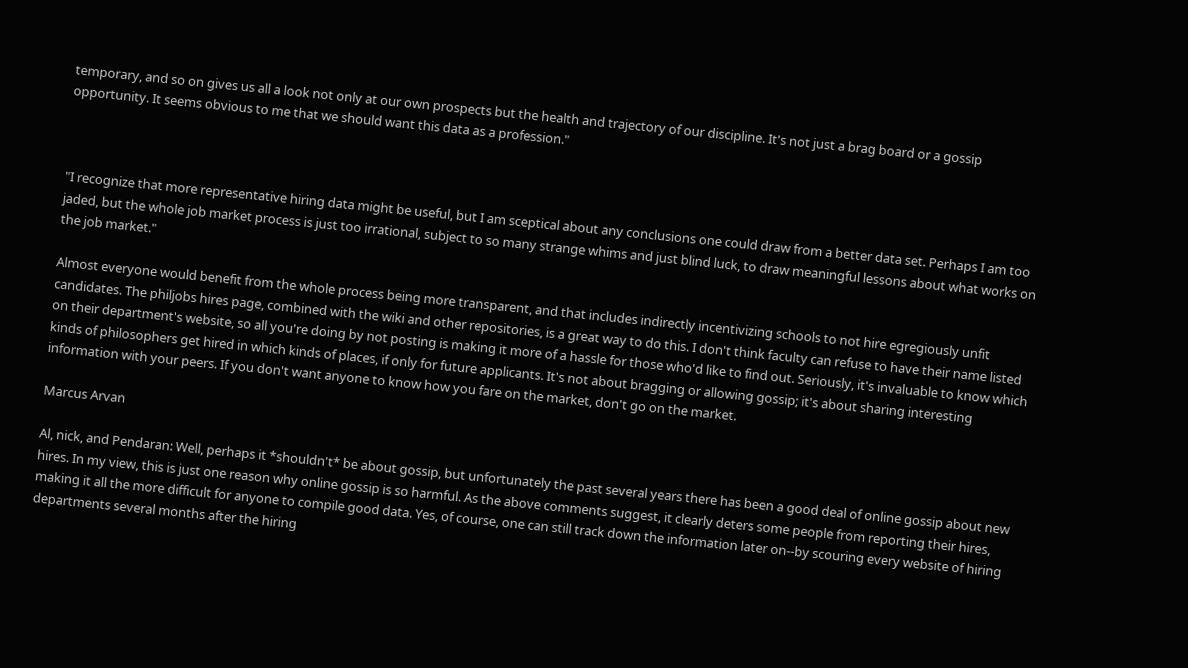temporary, and so on gives us all a look not only at our own prospects but the health and trajectory of our discipline. It's not just a brag board or a gossip opportunity. It seems obvious to me that we should want this data as a profession."



"I recognize that more representative hiring data might be useful, but I am sceptical about any conclusions one could draw from a better data set. Perhaps I am too jaded, but the whole job market process is just too irrational, subject to so many strange whims and just blind luck, to draw meaningful lessons about what works on the job market."

Almost everyone would benefit from the whole process being more transparent, and that includes indirectly incentivizing schools to not hire egregiously unfit candidates. The philjobs hires page, combined with the wiki and other repositories, is a great way to do this. I don't think faculty can refuse to have their name listed on their department's website, so all you're doing by not posting is making it more of a hassle for those who'd like to find out. Seriously, it's invaluable to know which kinds of philosophers get hired in which kinds of places, if only for future applicants. It's not about bragging or allowing gossip; it's about sharing interesting information with your peers. If you don't want anyone to know how you fare on the market, don't go on the market.

Marcus Arvan

Al, nick, and Pendaran: Well, perhaps it *shouldn't* be about gossip, but unfortunately the past several years there has been a good deal of online gossip about new hires. In my view, this is just one reason why online gossip is so harmful. As the above comments suggest, it clearly deters some people from reporting their hires, making it all the more difficult for anyone to compile good data. Yes, of course, one can still track down the information later on--by scouring every website of hiring departments several months after the hiring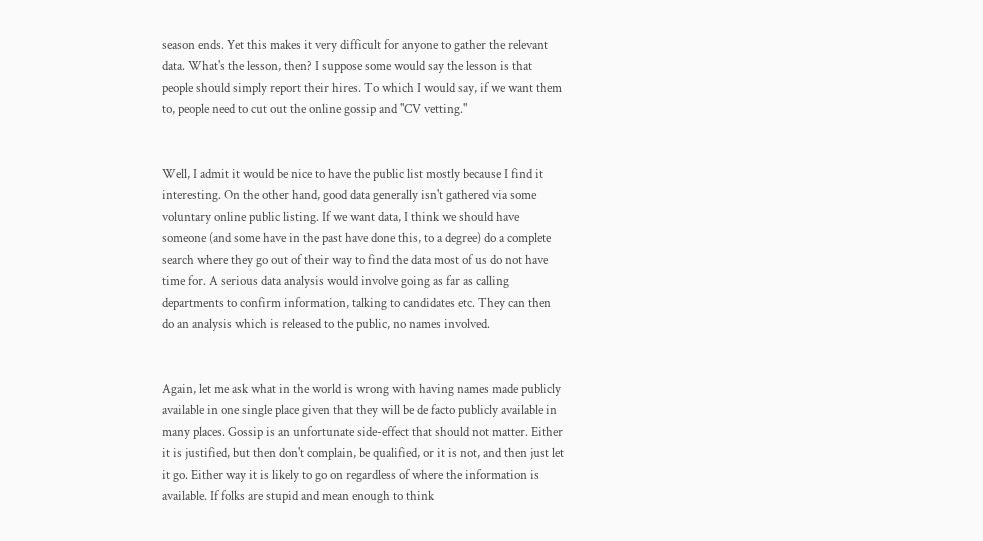season ends. Yet this makes it very difficult for anyone to gather the relevant data. What's the lesson, then? I suppose some would say the lesson is that people should simply report their hires. To which I would say, if we want them to, people need to cut out the online gossip and "CV vetting."


Well, I admit it would be nice to have the public list mostly because I find it interesting. On the other hand, good data generally isn't gathered via some voluntary online public listing. If we want data, I think we should have someone (and some have in the past have done this, to a degree) do a complete search where they go out of their way to find the data most of us do not have time for. A serious data analysis would involve going as far as calling departments to confirm information, talking to candidates etc. They can then do an analysis which is released to the public, no names involved.


Again, let me ask what in the world is wrong with having names made publicly available in one single place given that they will be de facto publicly available in many places. Gossip is an unfortunate side-effect that should not matter. Either it is justified, but then don't complain, be qualified, or it is not, and then just let it go. Either way it is likely to go on regardless of where the information is available. If folks are stupid and mean enough to think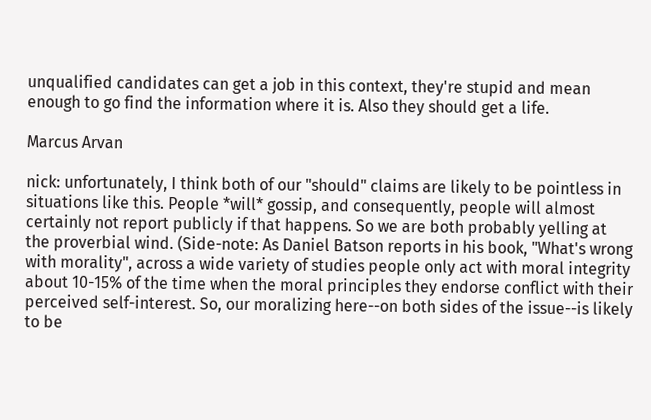unqualified candidates can get a job in this context, they're stupid and mean enough to go find the information where it is. Also they should get a life.

Marcus Arvan

nick: unfortunately, I think both of our "should" claims are likely to be pointless in situations like this. People *will* gossip, and consequently, people will almost certainly not report publicly if that happens. So we are both probably yelling at the proverbial wind. (Side-note: As Daniel Batson reports in his book, "What's wrong with morality", across a wide variety of studies people only act with moral integrity about 10-15% of the time when the moral principles they endorse conflict with their perceived self-interest. So, our moralizing here--on both sides of the issue--is likely to be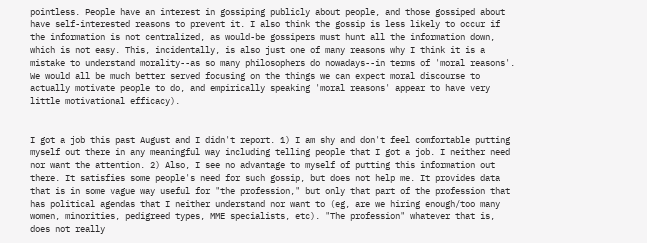pointless. People have an interest in gossiping publicly about people, and those gossiped about have self-interested reasons to prevent it. I also think the gossip is less likely to occur if the information is not centralized, as would-be gossipers must hunt all the information down, which is not easy. This, incidentally, is also just one of many reasons why I think it is a mistake to understand morality--as so many philosophers do nowadays--in terms of 'moral reasons'. We would all be much better served focusing on the things we can expect moral discourse to actually motivate people to do, and empirically speaking 'moral reasons' appear to have very little motivational efficacy).


I got a job this past August and I didn't report. 1) I am shy and don't feel comfortable putting myself out there in any meaningful way including telling people that I got a job. I neither need nor want the attention. 2) Also, I see no advantage to myself of putting this information out there. It satisfies some people's need for such gossip, but does not help me. It provides data that is in some vague way useful for "the profession," but only that part of the profession that has political agendas that I neither understand nor want to (eg, are we hiring enough/too many women, minorities, pedigreed types, MME specialists, etc). "The profession" whatever that is, does not really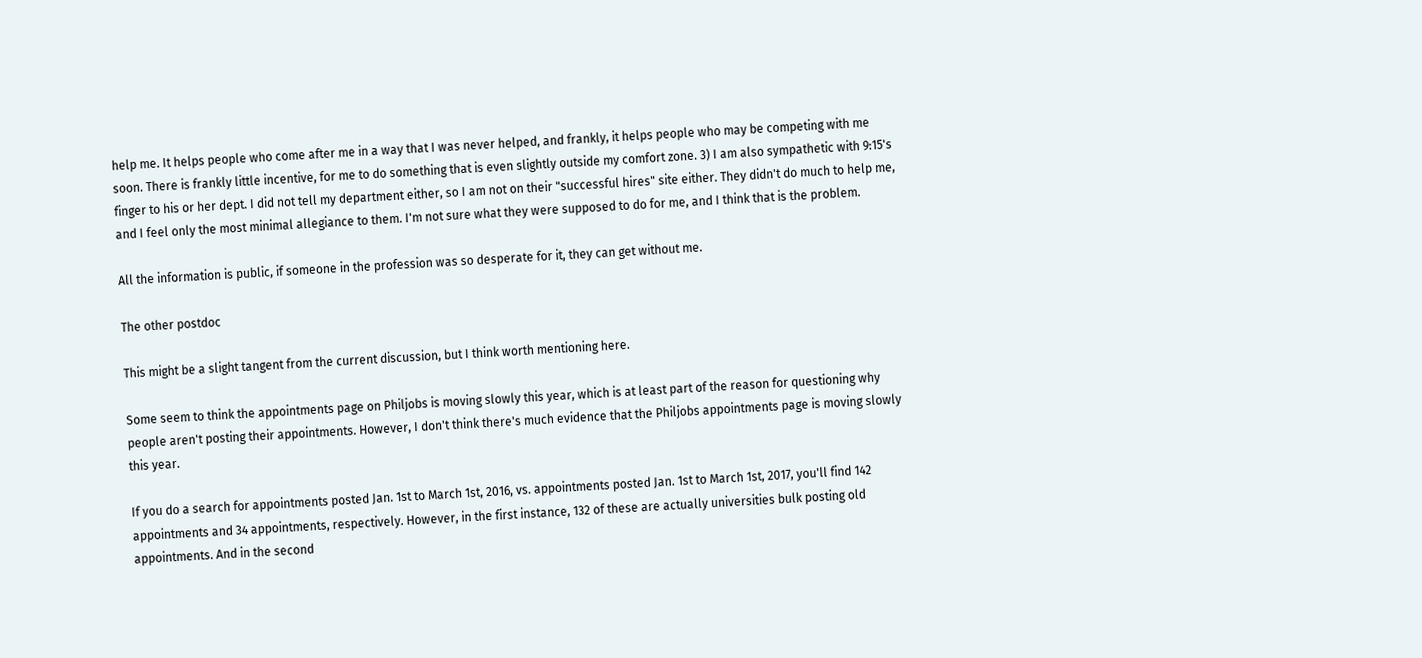help me. It helps people who come after me in a way that I was never helped, and frankly, it helps people who may be competing with me soon. There is frankly little incentive, for me to do something that is even slightly outside my comfort zone. 3) I am also sympathetic with 9:15's finger to his or her dept. I did not tell my department either, so I am not on their "successful hires" site either. They didn't do much to help me, and I feel only the most minimal allegiance to them. I'm not sure what they were supposed to do for me, and I think that is the problem.

All the information is public, if someone in the profession was so desperate for it, they can get without me.

The other postdoc

This might be a slight tangent from the current discussion, but I think worth mentioning here.

Some seem to think the appointments page on Philjobs is moving slowly this year, which is at least part of the reason for questioning why people aren't posting their appointments. However, I don't think there's much evidence that the Philjobs appointments page is moving slowly this year.

If you do a search for appointments posted Jan. 1st to March 1st, 2016, vs. appointments posted Jan. 1st to March 1st, 2017, you'll find 142 appointments and 34 appointments, respectively. However, in the first instance, 132 of these are actually universities bulk posting old appointments. And in the second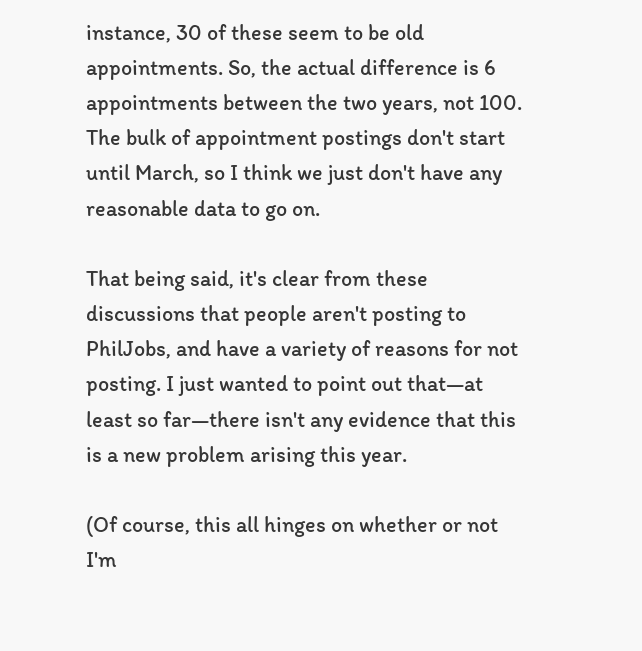instance, 30 of these seem to be old appointments. So, the actual difference is 6 appointments between the two years, not 100. The bulk of appointment postings don't start until March, so I think we just don't have any reasonable data to go on.

That being said, it's clear from these discussions that people aren't posting to PhilJobs, and have a variety of reasons for not posting. I just wanted to point out that—at least so far—there isn't any evidence that this is a new problem arising this year.

(Of course, this all hinges on whether or not I'm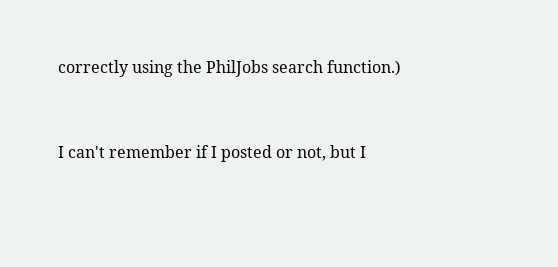correctly using the PhilJobs search function.)


I can't remember if I posted or not, but I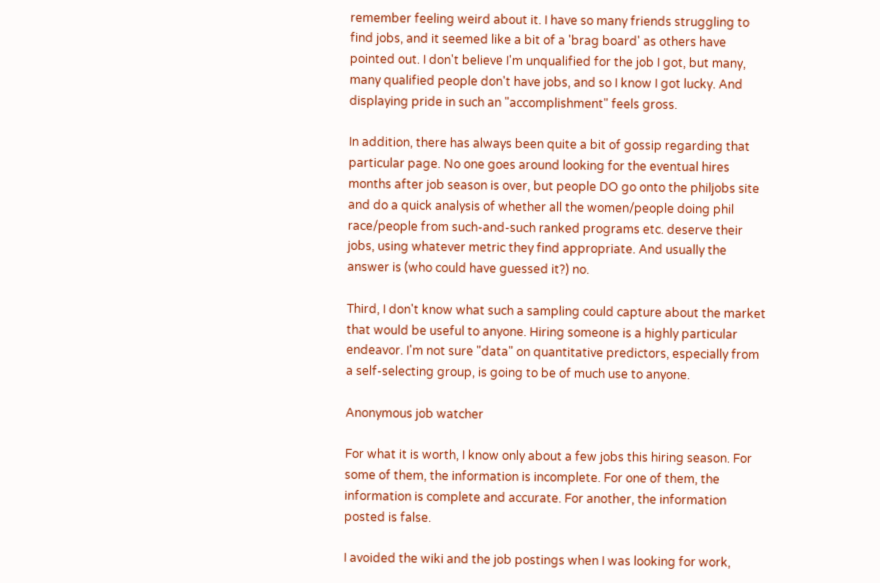remember feeling weird about it. I have so many friends struggling to find jobs, and it seemed like a bit of a 'brag board' as others have pointed out. I don't believe I'm unqualified for the job I got, but many, many qualified people don't have jobs, and so I know I got lucky. And displaying pride in such an "accomplishment" feels gross.

In addition, there has always been quite a bit of gossip regarding that particular page. No one goes around looking for the eventual hires months after job season is over, but people DO go onto the philjobs site and do a quick analysis of whether all the women/people doing phil race/people from such-and-such ranked programs etc. deserve their jobs, using whatever metric they find appropriate. And usually the answer is (who could have guessed it?) no.

Third, I don't know what such a sampling could capture about the market that would be useful to anyone. Hiring someone is a highly particular endeavor. I'm not sure "data" on quantitative predictors, especially from a self-selecting group, is going to be of much use to anyone.

Anonymous job watcher

For what it is worth, I know only about a few jobs this hiring season. For some of them, the information is incomplete. For one of them, the information is complete and accurate. For another, the information posted is false.

I avoided the wiki and the job postings when I was looking for work,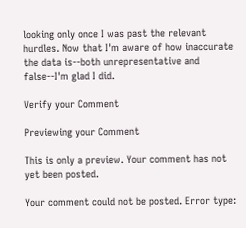looking only once I was past the relevant hurdles. Now that I'm aware of how inaccurate the data is--both unrepresentative and false--I'm glad I did.

Verify your Comment

Previewing your Comment

This is only a preview. Your comment has not yet been posted.

Your comment could not be posted. Error type: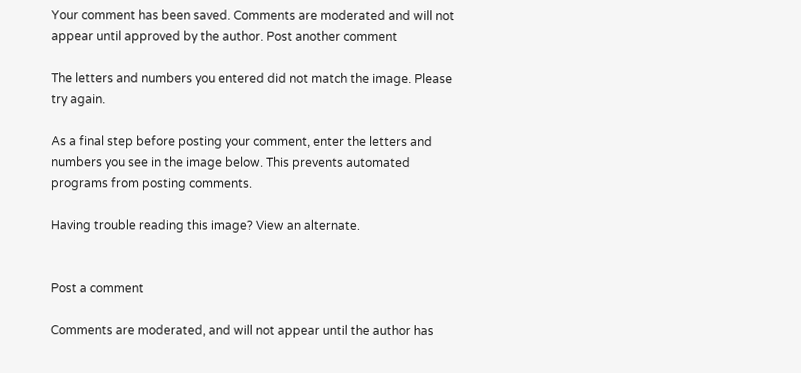Your comment has been saved. Comments are moderated and will not appear until approved by the author. Post another comment

The letters and numbers you entered did not match the image. Please try again.

As a final step before posting your comment, enter the letters and numbers you see in the image below. This prevents automated programs from posting comments.

Having trouble reading this image? View an alternate.


Post a comment

Comments are moderated, and will not appear until the author has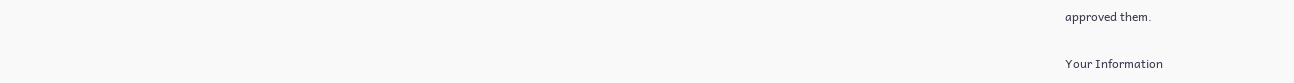approved them.

Your Information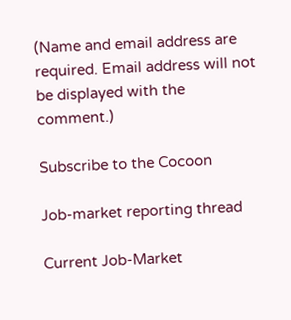(Name and email address are required. Email address will not be displayed with the comment.)

Subscribe to the Cocoon

Job-market reporting thread

Current Job-Market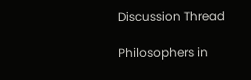Discussion Thread

Philosophers in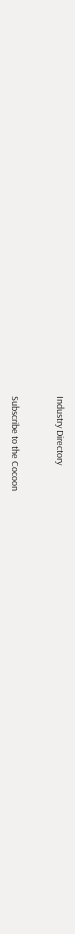Industry Directory


Subscribe to the Cocoon